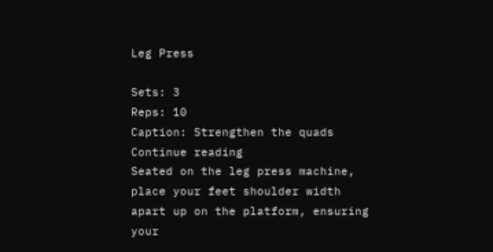Leg Press

Sets: 3
Reps: 10
Caption: Strengthen the quads Continue reading
Seated on the leg press machine, place your feet shoulder width apart up on the platform, ensuring your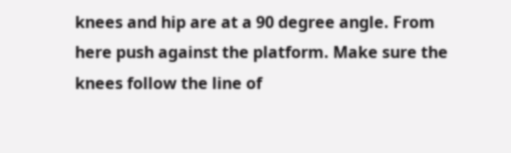knees and hip are at a 90 degree angle. From here push against the platform. Make sure the knees follow the line of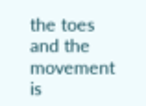the toes and the movement is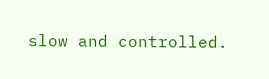slow and controlled.